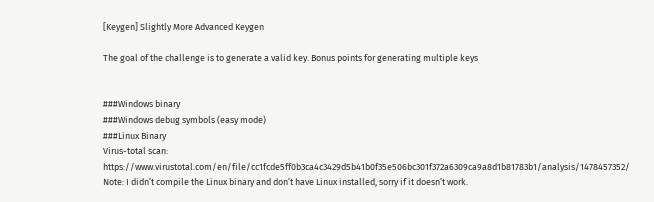[Keygen] Slightly More Advanced Keygen

The goal of the challenge is to generate a valid key. Bonus points for generating multiple keys


###Windows binary
###Windows debug symbols (easy mode)
###Linux Binary
Virus-total scan: https://www.virustotal.com/en/file/cc1fcde5ff0b3ca4c3429d5b41b0f35e506bc301f372a6309ca9a8d1b81783b1/analysis/1478457352/
Note: I didn’t compile the Linux binary and don’t have Linux installed, sorry if it doesn’t work.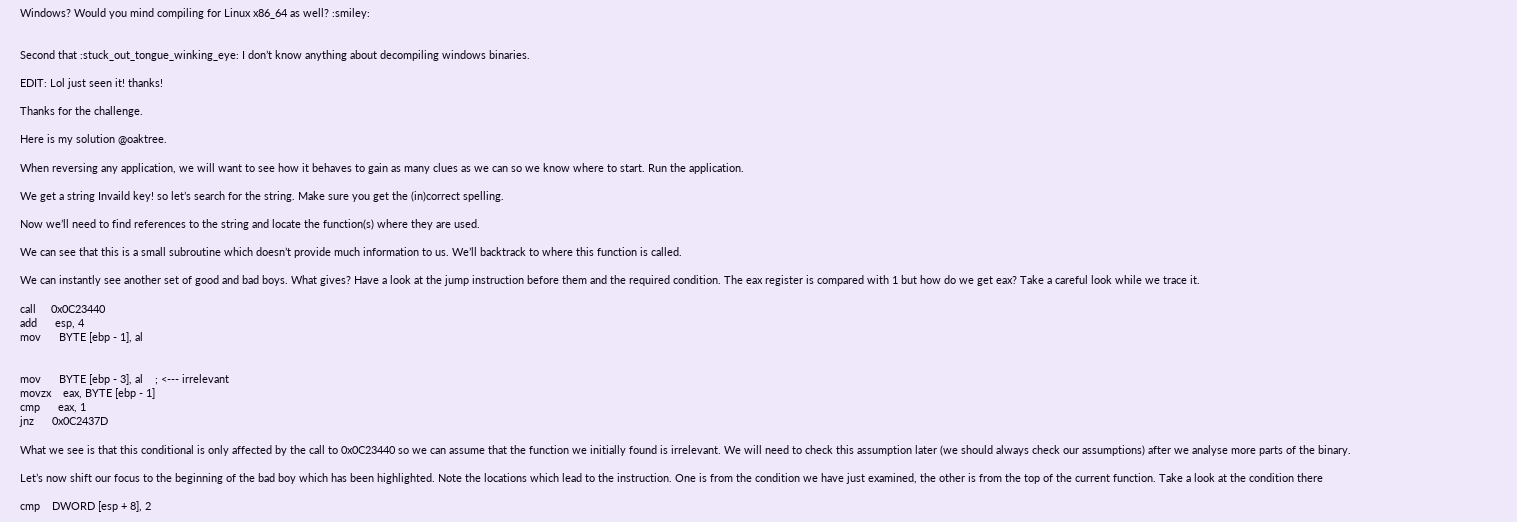Windows? Would you mind compiling for Linux x86_64 as well? :smiley:


Second that :stuck_out_tongue_winking_eye: I don’t know anything about decompiling windows binaries.

EDIT: Lol just seen it! thanks!

Thanks for the challenge.

Here is my solution @oaktree.

When reversing any application, we will want to see how it behaves to gain as many clues as we can so we know where to start. Run the application.

We get a string Invaild key! so let’s search for the string. Make sure you get the (in)correct spelling.

Now we’ll need to find references to the string and locate the function(s) where they are used.

We can see that this is a small subroutine which doesn’t provide much information to us. We’ll backtrack to where this function is called.

We can instantly see another set of good and bad boys. What gives? Have a look at the jump instruction before them and the required condition. The eax register is compared with 1 but how do we get eax? Take a careful look while we trace it.

call     0x0C23440
add      esp, 4
mov      BYTE [ebp - 1], al


mov      BYTE [ebp - 3], al    ; <--- irrelevant
movzx    eax, BYTE [ebp - 1]
cmp      eax, 1
jnz      0x0C2437D

What we see is that this conditional is only affected by the call to 0x0C23440 so we can assume that the function we initially found is irrelevant. We will need to check this assumption later (we should always check our assumptions) after we analyse more parts of the binary.

Let’s now shift our focus to the beginning of the bad boy which has been highlighted. Note the locations which lead to the instruction. One is from the condition we have just examined, the other is from the top of the current function. Take a look at the condition there

cmp    DWORD [esp + 8], 2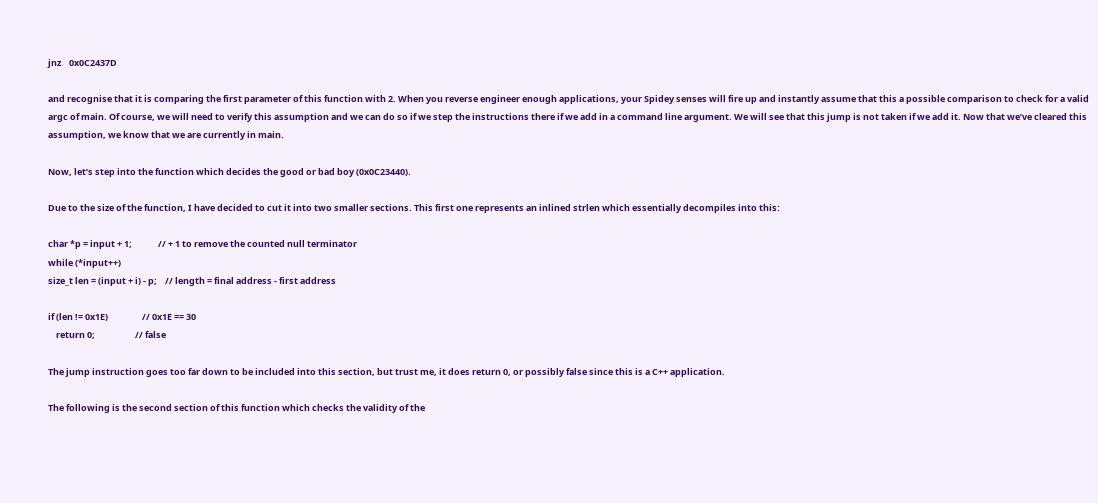jnz    0x0C2437D

and recognise that it is comparing the first parameter of this function with 2. When you reverse engineer enough applications, your Spidey senses will fire up and instantly assume that this a possible comparison to check for a valid argc of main. Of course, we will need to verify this assumption and we can do so if we step the instructions there if we add in a command line argument. We will see that this jump is not taken if we add it. Now that we’ve cleared this assumption, we know that we are currently in main.

Now, let’s step into the function which decides the good or bad boy (0x0C23440).

Due to the size of the function, I have decided to cut it into two smaller sections. This first one represents an inlined strlen which essentially decompiles into this:

char *p = input + 1;             // + 1 to remove the counted null terminator
while (*input++)
size_t len = (input + i) - p;    // length = final address - first address

if (len != 0x1E)                 // 0x1E == 30
    return 0;                    // false

The jump instruction goes too far down to be included into this section, but trust me, it does return 0, or possibly false since this is a C++ application.

The following is the second section of this function which checks the validity of the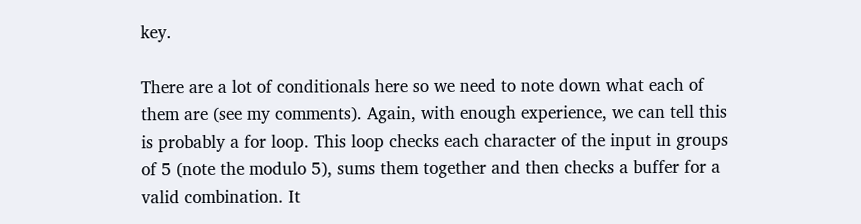key.

There are a lot of conditionals here so we need to note down what each of them are (see my comments). Again, with enough experience, we can tell this is probably a for loop. This loop checks each character of the input in groups of 5 (note the modulo 5), sums them together and then checks a buffer for a valid combination. It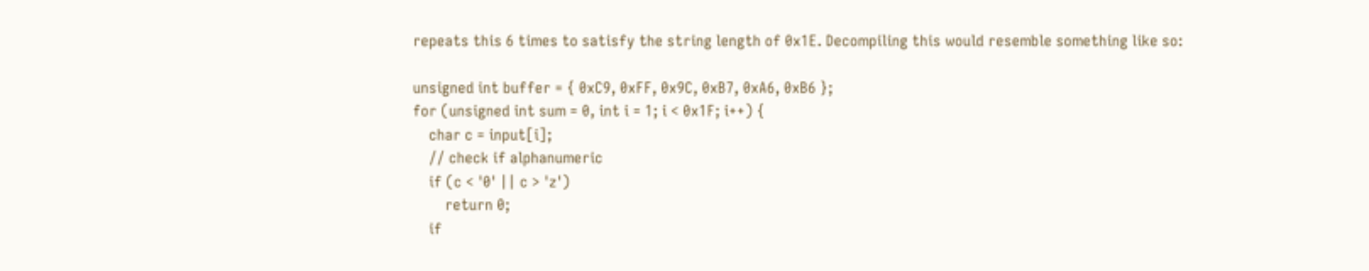repeats this 6 times to satisfy the string length of 0x1E. Decompiling this would resemble something like so:

unsigned int buffer = { 0xC9, 0xFF, 0x9C, 0xB7, 0xA6, 0xB6 };
for (unsigned int sum = 0, int i = 1; i < 0x1F; i++) {
    char c = input[i];
    // check if alphanumeric
    if (c < '0' || c > 'z')
        return 0;
    if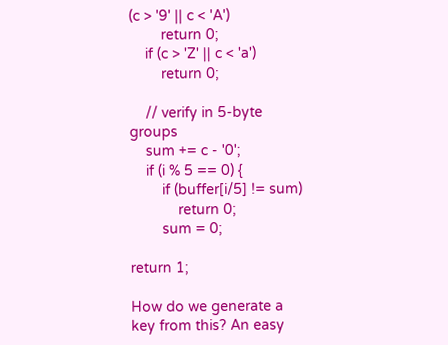(c > '9' || c < 'A')
        return 0;
    if (c > 'Z' || c < 'a')
        return 0;

    // verify in 5-byte groups
    sum += c - '0';
    if (i % 5 == 0) {
        if (buffer[i/5] != sum)
            return 0;
        sum = 0;

return 1;

How do we generate a key from this? An easy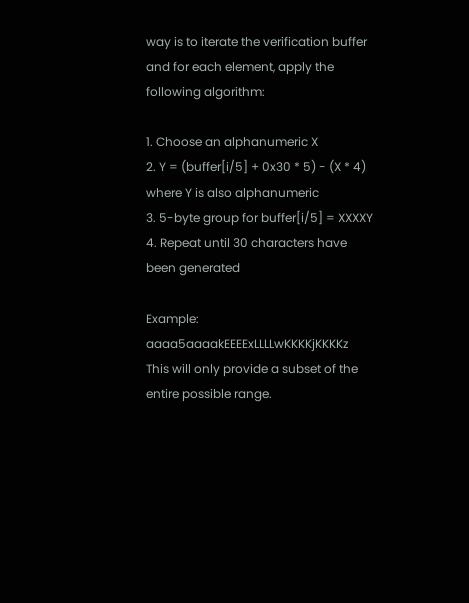way is to iterate the verification buffer and for each element, apply the following algorithm:

1. Choose an alphanumeric X
2. Y = (buffer[i/5] + 0x30 * 5) - (X * 4) where Y is also alphanumeric
3. 5-byte group for buffer[i/5] = XXXXY
4. Repeat until 30 characters have been generated

Example: aaaa5aaaakEEEExLLLLwKKKKjKKKKz
This will only provide a subset of the entire possible range.